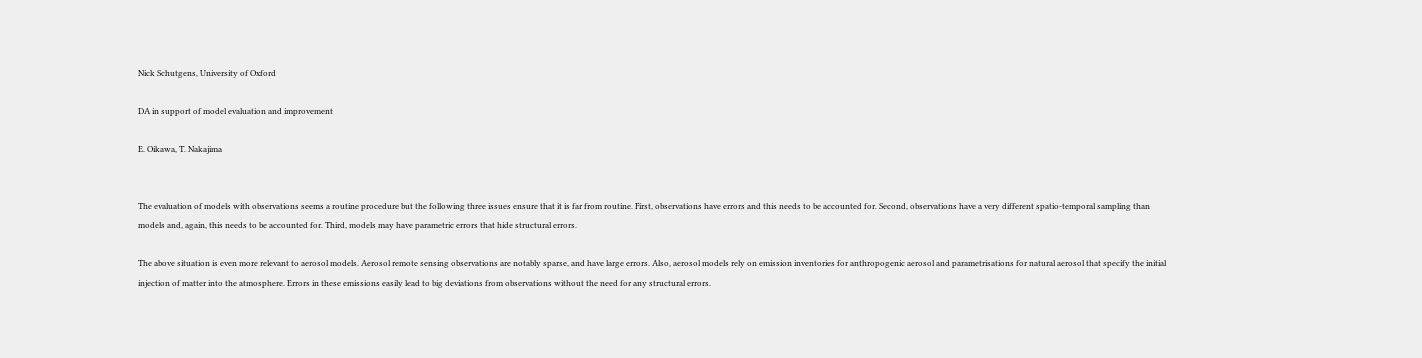Nick Schutgens, University of Oxford

DA in support of model evaluation and improvement

E. Oikawa, T. Nakajima


The evaluation of models with observations seems a routine procedure but the following three issues ensure that it is far from routine. First, observations have errors and this needs to be accounted for. Second, observations have a very different spatio-temporal sampling than models and, again, this needs to be accounted for. Third, models may have parametric errors that hide structural errors.

The above situation is even more relevant to aerosol models. Aerosol remote sensing observations are notably sparse, and have large errors. Also, aerosol models rely on emission inventories for anthropogenic aerosol and parametrisations for natural aerosol that specify the initial injection of matter into the atmosphere. Errors in these emissions easily lead to big deviations from observations without the need for any structural errors.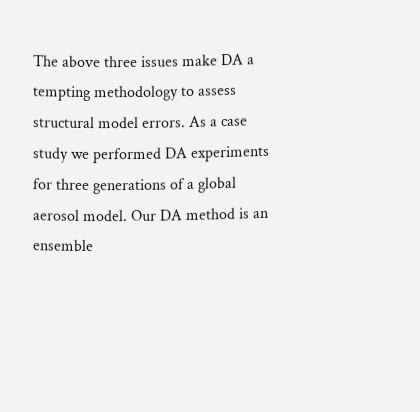The above three issues make DA a tempting methodology to assess structural model errors. As a case study we performed DA experiments for three generations of a global aerosol model. Our DA method is an ensemble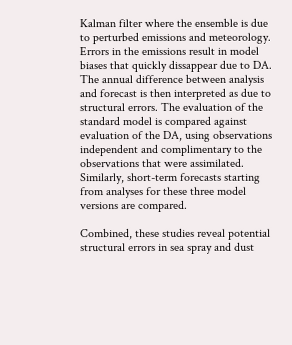Kalman filter where the ensemble is due to perturbed emissions and meteorology. Errors in the emissions result in model biases that quickly dissappear due to DA. The annual difference between analysis and forecast is then interpreted as due to structural errors. The evaluation of the standard model is compared against evaluation of the DA, using observations independent and complimentary to the observations that were assimilated. Similarly, short-term forecasts starting from analyses for these three model versions are compared.

Combined, these studies reveal potential structural errors in sea spray and dust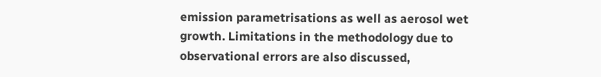emission parametrisations as well as aerosol wet growth. Limitations in the methodology due to observational errors are also discussed,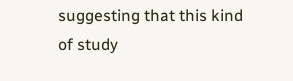suggesting that this kind of study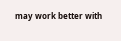may work better with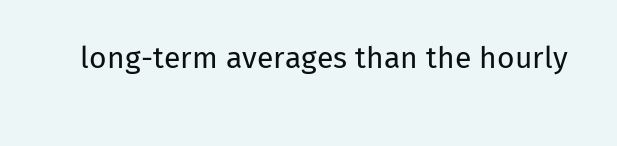long-term averages than the hourly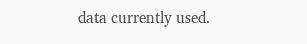data currently used.